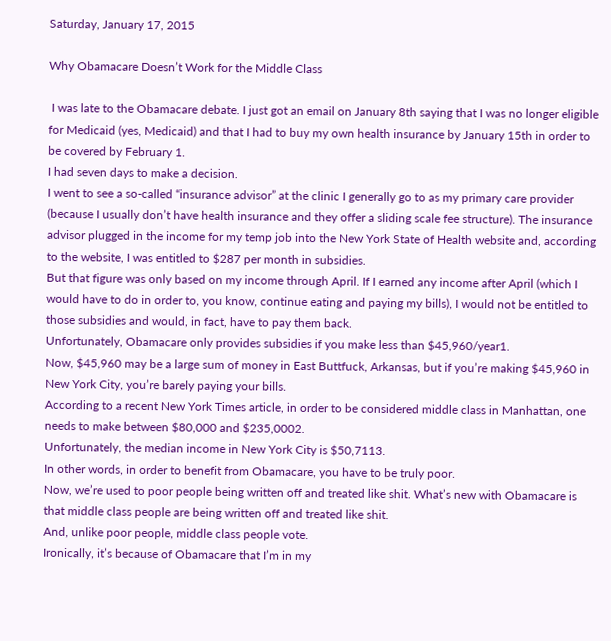Saturday, January 17, 2015

Why Obamacare Doesn’t Work for the Middle Class

 I was late to the Obamacare debate. I just got an email on January 8th saying that I was no longer eligible for Medicaid (yes, Medicaid) and that I had to buy my own health insurance by January 15th in order to be covered by February 1.
I had seven days to make a decision.
I went to see a so-called “insurance advisor” at the clinic I generally go to as my primary care provider (because I usually don’t have health insurance and they offer a sliding scale fee structure). The insurance advisor plugged in the income for my temp job into the New York State of Health website and, according to the website, I was entitled to $287 per month in subsidies.
But that figure was only based on my income through April. If I earned any income after April (which I would have to do in order to, you know, continue eating and paying my bills), I would not be entitled to those subsidies and would, in fact, have to pay them back.
Unfortunately, Obamacare only provides subsidies if you make less than $45,960/year1.
Now, $45,960 may be a large sum of money in East Buttfuck, Arkansas, but if you’re making $45,960 in New York City, you’re barely paying your bills.
According to a recent New York Times article, in order to be considered middle class in Manhattan, one needs to make between $80,000 and $235,0002.
Unfortunately, the median income in New York City is $50,7113.
In other words, in order to benefit from Obamacare, you have to be truly poor.
Now, we’re used to poor people being written off and treated like shit. What’s new with Obamacare is that middle class people are being written off and treated like shit.
And, unlike poor people, middle class people vote.
Ironically, it’s because of Obamacare that I’m in my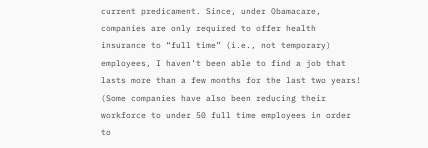current predicament. Since, under Obamacare, companies are only required to offer health insurance to “full time” (i.e., not temporary) employees, I haven’t been able to find a job that lasts more than a few months for the last two years! (Some companies have also been reducing their workforce to under 50 full time employees in order to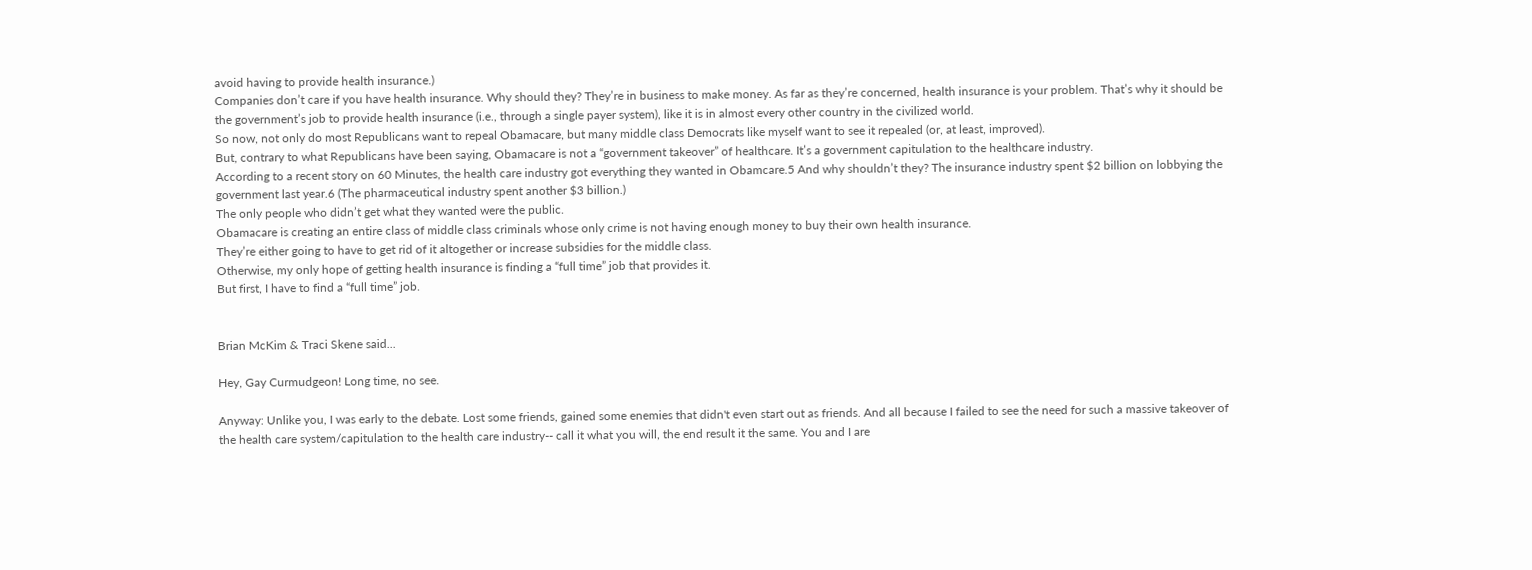avoid having to provide health insurance.)
Companies don’t care if you have health insurance. Why should they? They’re in business to make money. As far as they’re concerned, health insurance is your problem. That’s why it should be the government’s job to provide health insurance (i.e., through a single payer system), like it is in almost every other country in the civilized world.
So now, not only do most Republicans want to repeal Obamacare, but many middle class Democrats like myself want to see it repealed (or, at least, improved).
But, contrary to what Republicans have been saying, Obamacare is not a “government takeover” of healthcare. It’s a government capitulation to the healthcare industry.
According to a recent story on 60 Minutes, the health care industry got everything they wanted in Obamcare.5 And why shouldn’t they? The insurance industry spent $2 billion on lobbying the government last year.6 (The pharmaceutical industry spent another $3 billion.)
The only people who didn’t get what they wanted were the public.
Obamacare is creating an entire class of middle class criminals whose only crime is not having enough money to buy their own health insurance.
They’re either going to have to get rid of it altogether or increase subsidies for the middle class.
Otherwise, my only hope of getting health insurance is finding a “full time” job that provides it.
But first, I have to find a “full time” job.


Brian McKim & Traci Skene said...

Hey, Gay Curmudgeon! Long time, no see.

Anyway: Unlike you, I was early to the debate. Lost some friends, gained some enemies that didn't even start out as friends. And all because I failed to see the need for such a massive takeover of the health care system/capitulation to the health care industry-- call it what you will, the end result it the same. You and I are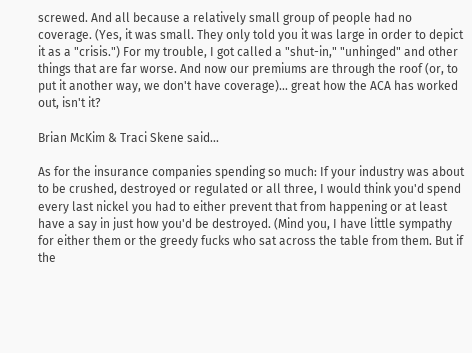screwed. And all because a relatively small group of people had no coverage. (Yes, it was small. They only told you it was large in order to depict it as a "crisis.") For my trouble, I got called a "shut-in," "unhinged" and other things that are far worse. And now our premiums are through the roof (or, to put it another way, we don't have coverage)... great how the ACA has worked out, isn't it?

Brian McKim & Traci Skene said...

As for the insurance companies spending so much: If your industry was about to be crushed, destroyed or regulated or all three, I would think you'd spend every last nickel you had to either prevent that from happening or at least have a say in just how you'd be destroyed. (Mind you, I have little sympathy for either them or the greedy fucks who sat across the table from them. But if the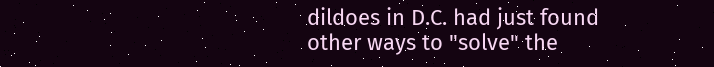dildoes in D.C. had just found other ways to "solve" the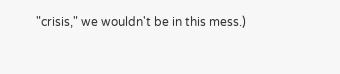"crisis," we wouldn't be in this mess.)